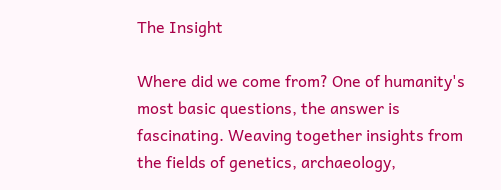The Insight

Where did we come from? One of humanity's most basic questions, the answer is fascinating. Weaving together insights from the fields of genetics, archaeology,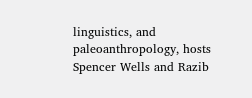linguistics, and paleoanthropology, hosts Spencer Wells and Razib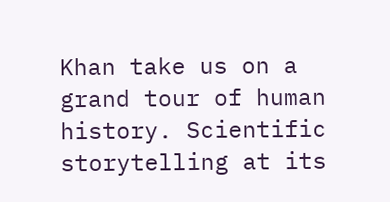Khan take us on a grand tour of human history. Scientific storytelling at its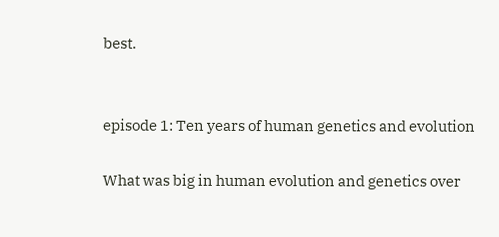best.


episode 1: Ten years of human genetics and evolution

What was big in human evolution and genetics over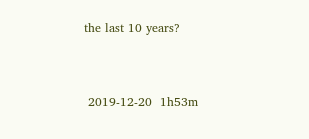the last 10 years?


 2019-12-20  1h53m